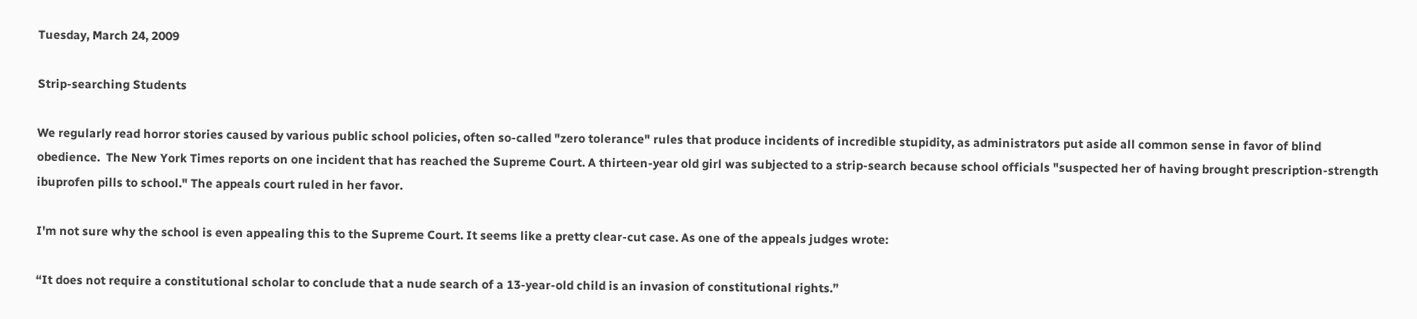Tuesday, March 24, 2009

Strip-searching Students

We regularly read horror stories caused by various public school policies, often so-called "zero tolerance" rules that produce incidents of incredible stupidity, as administrators put aside all common sense in favor of blind obedience.  The New York Times reports on one incident that has reached the Supreme Court. A thirteen-year old girl was subjected to a strip-search because school officials "suspected her of having brought prescription-strength ibuprofen pills to school." The appeals court ruled in her favor.

I'm not sure why the school is even appealing this to the Supreme Court. It seems like a pretty clear-cut case. As one of the appeals judges wrote:

“It does not require a constitutional scholar to conclude that a nude search of a 13-year-old child is an invasion of constitutional rights.”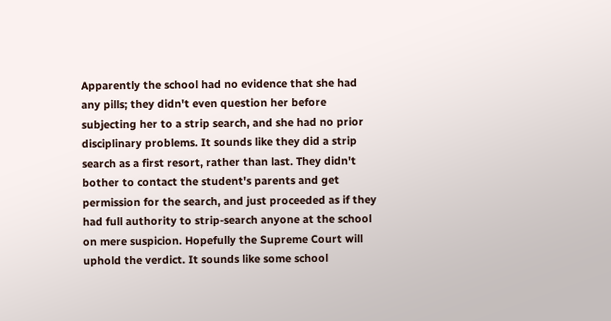Apparently the school had no evidence that she had any pills; they didn't even question her before subjecting her to a strip search, and she had no prior disciplinary problems. It sounds like they did a strip search as a first resort, rather than last. They didn't bother to contact the student's parents and get permission for the search, and just proceeded as if they had full authority to strip-search anyone at the school on mere suspicion. Hopefully the Supreme Court will uphold the verdict. It sounds like some school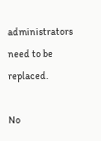administrators need to be replaced.

No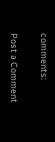comments:

Post a Comment